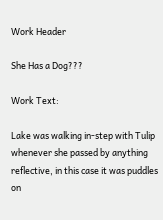Work Header

She Has a Dog???

Work Text:

Lake was walking in-step with Tulip whenever she passed by anything reflective, in this case it was puddles on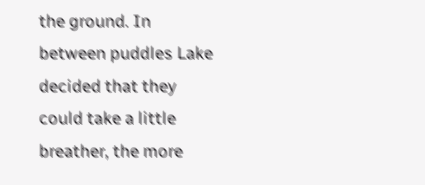the ground. In between puddles Lake decided that they could take a little breather, the more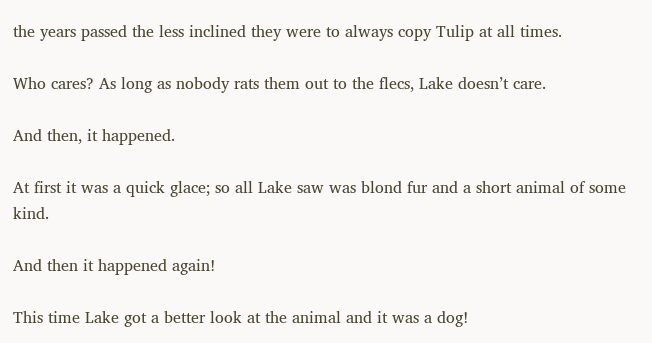the years passed the less inclined they were to always copy Tulip at all times.

Who cares? As long as nobody rats them out to the flecs, Lake doesn’t care.

And then, it happened.

At first it was a quick glace; so all Lake saw was blond fur and a short animal of some kind.

And then it happened again!

This time Lake got a better look at the animal and it was a dog!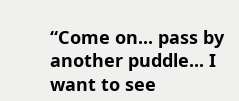“Come on... pass by another puddle... I want to see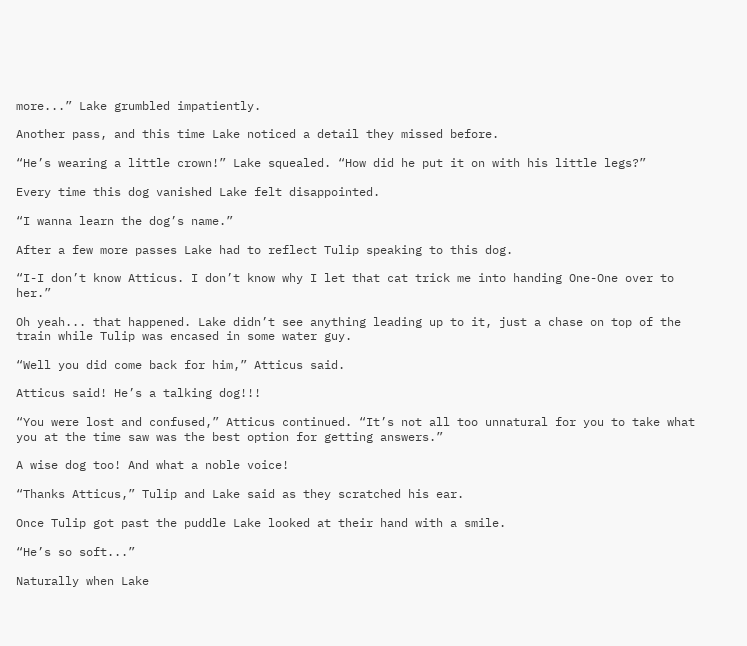more...” Lake grumbled impatiently.

Another pass, and this time Lake noticed a detail they missed before.

“He’s wearing a little crown!” Lake squealed. “How did he put it on with his little legs?”

Every time this dog vanished Lake felt disappointed.

“I wanna learn the dog’s name.”

After a few more passes Lake had to reflect Tulip speaking to this dog.

“I-I don’t know Atticus. I don’t know why I let that cat trick me into handing One-One over to her.”

Oh yeah... that happened. Lake didn’t see anything leading up to it, just a chase on top of the train while Tulip was encased in some water guy.

“Well you did come back for him,” Atticus said.

Atticus said! He’s a talking dog!!!

“You were lost and confused,” Atticus continued. “It’s not all too unnatural for you to take what you at the time saw was the best option for getting answers.”

A wise dog too! And what a noble voice!

“Thanks Atticus,” Tulip and Lake said as they scratched his ear.

Once Tulip got past the puddle Lake looked at their hand with a smile.

“He’s so soft...”

Naturally when Lake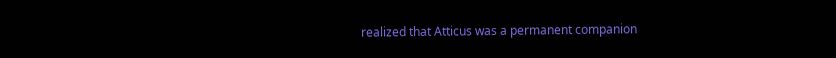realized that Atticus was a permanent companion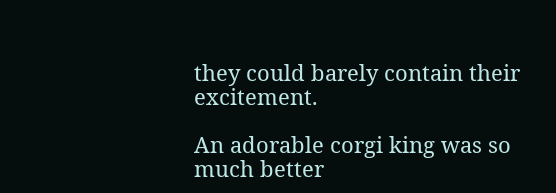they could barely contain their excitement.

An adorable corgi king was so much better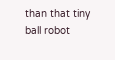than that tiny ball robot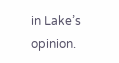in Lake’s opinion.